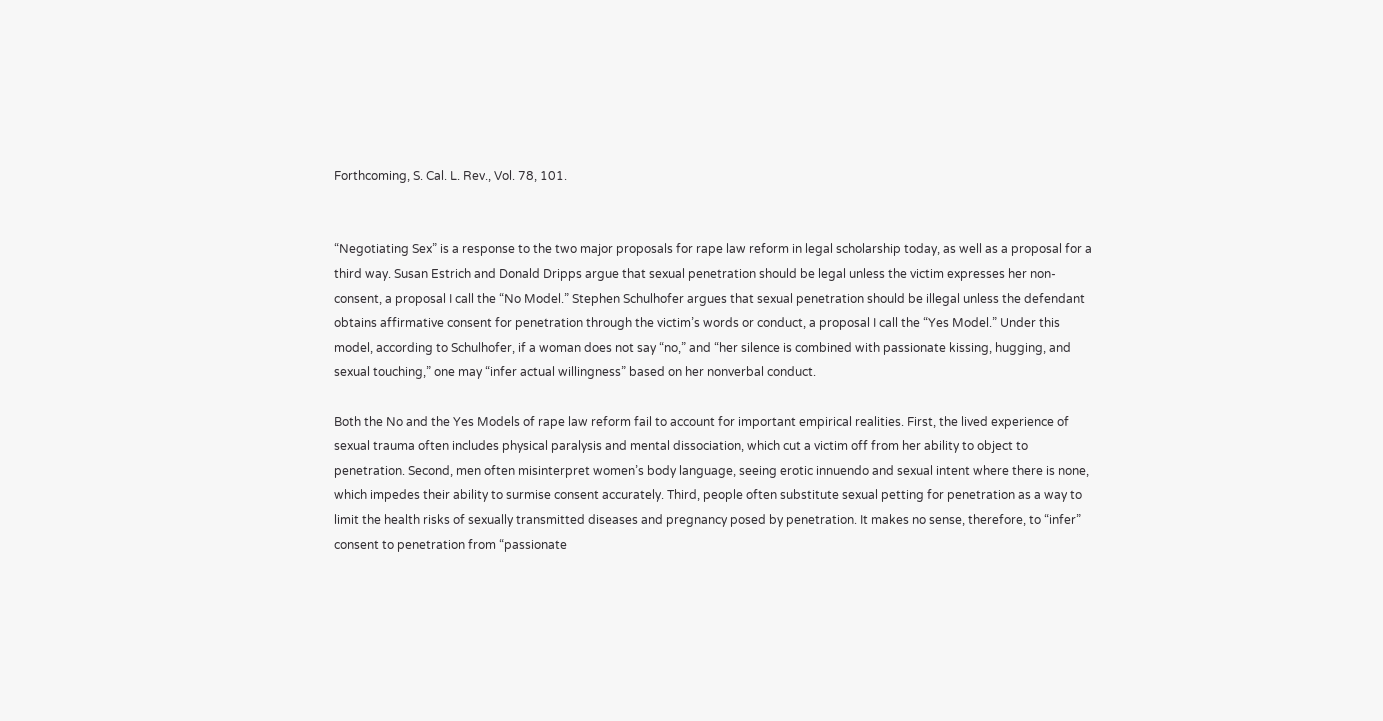Forthcoming, S. Cal. L. Rev., Vol. 78, 101.


“Negotiating Sex” is a response to the two major proposals for rape law reform in legal scholarship today, as well as a proposal for a third way. Susan Estrich and Donald Dripps argue that sexual penetration should be legal unless the victim expresses her non-consent, a proposal I call the “No Model.” Stephen Schulhofer argues that sexual penetration should be illegal unless the defendant obtains affirmative consent for penetration through the victim’s words or conduct, a proposal I call the “Yes Model.” Under this model, according to Schulhofer, if a woman does not say “no,” and “her silence is combined with passionate kissing, hugging, and sexual touching,” one may “infer actual willingness” based on her nonverbal conduct.

Both the No and the Yes Models of rape law reform fail to account for important empirical realities. First, the lived experience of sexual trauma often includes physical paralysis and mental dissociation, which cut a victim off from her ability to object to penetration. Second, men often misinterpret women’s body language, seeing erotic innuendo and sexual intent where there is none, which impedes their ability to surmise consent accurately. Third, people often substitute sexual petting for penetration as a way to limit the health risks of sexually transmitted diseases and pregnancy posed by penetration. It makes no sense, therefore, to “infer” consent to penetration from “passionate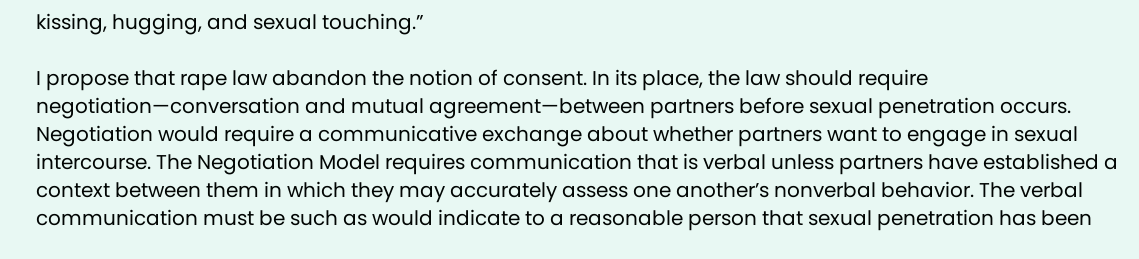kissing, hugging, and sexual touching.”

I propose that rape law abandon the notion of consent. In its place, the law should require negotiation—conversation and mutual agreement—between partners before sexual penetration occurs. Negotiation would require a communicative exchange about whether partners want to engage in sexual intercourse. The Negotiation Model requires communication that is verbal unless partners have established a context between them in which they may accurately assess one another’s nonverbal behavior. The verbal communication must be such as would indicate to a reasonable person that sexual penetration has been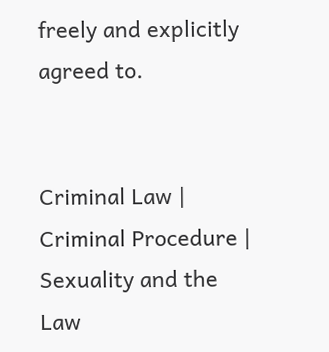freely and explicitly agreed to.


Criminal Law | Criminal Procedure | Sexuality and the Law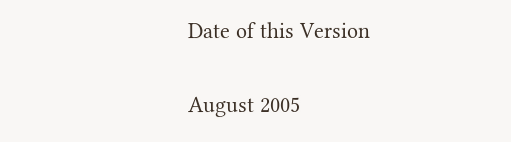Date of this Version

August 2005